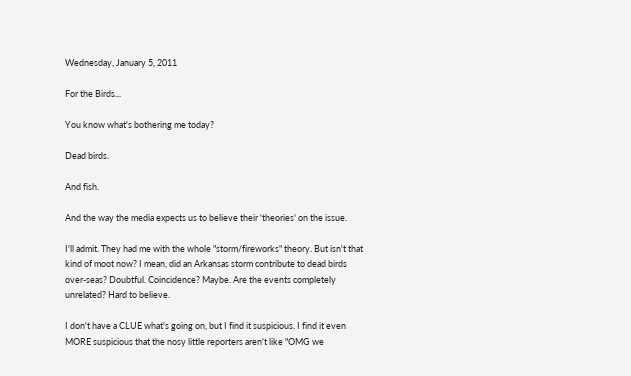Wednesday, January 5, 2011

For the Birds...

You know what's bothering me today?

Dead birds.

And fish.

And the way the media expects us to believe their 'theories' on the issue.

I'll admit. They had me with the whole "storm/fireworks" theory. But isn't that kind of moot now? I mean, did an Arkansas storm contribute to dead birds over-seas? Doubtful. Coincidence? Maybe. Are the events completely unrelated? Hard to believe.

I don't have a CLUE what's going on, but I find it suspicious. I find it even MORE suspicious that the nosy little reporters aren't like "OMG we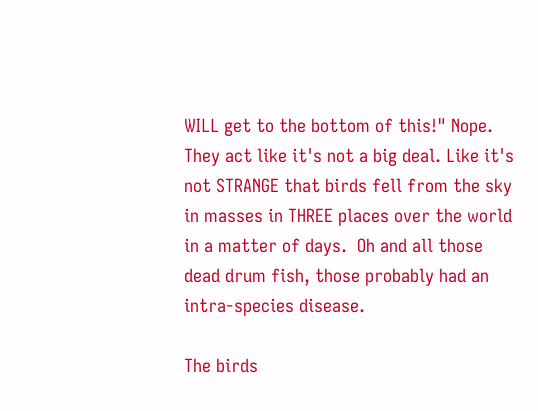WILL get to the bottom of this!" Nope. They act like it's not a big deal. Like it's not STRANGE that birds fell from the sky in masses in THREE places over the world in a matter of days.  Oh and all those dead drum fish, those probably had an intra-species disease.

The birds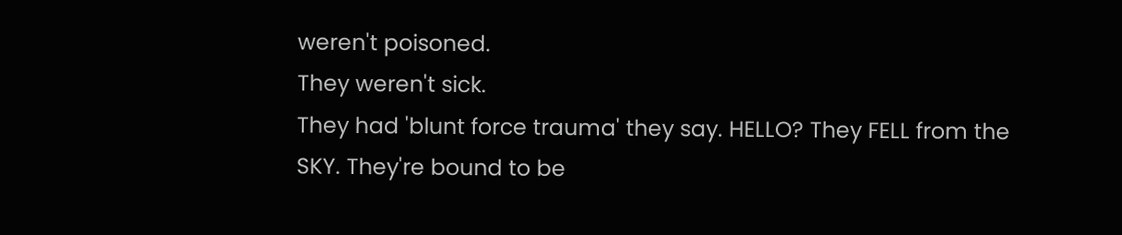weren't poisoned.
They weren't sick.
They had 'blunt force trauma' they say. HELLO? They FELL from the SKY. They're bound to be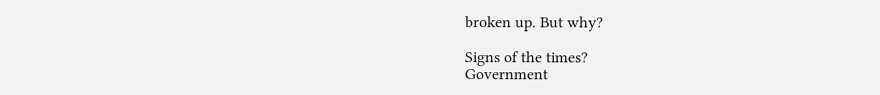broken up. But why?

Signs of the times?
Government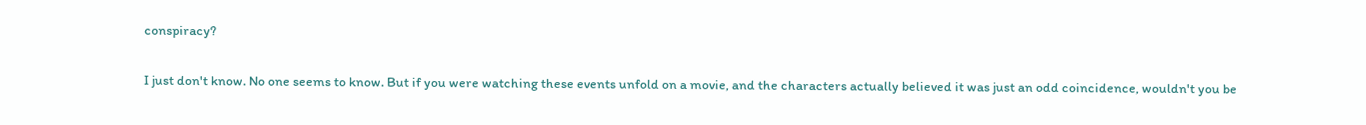conspiracy?

I just don't know. No one seems to know. But if you were watching these events unfold on a movie, and the characters actually believed it was just an odd coincidence, wouldn't you be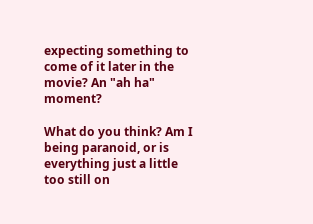expecting something to come of it later in the movie? An "ah ha" moment?

What do you think? Am I being paranoid, or is everything just a little too still on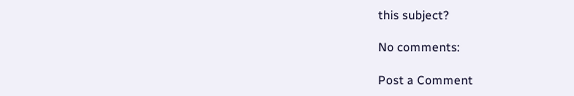this subject?

No comments:

Post a Comment